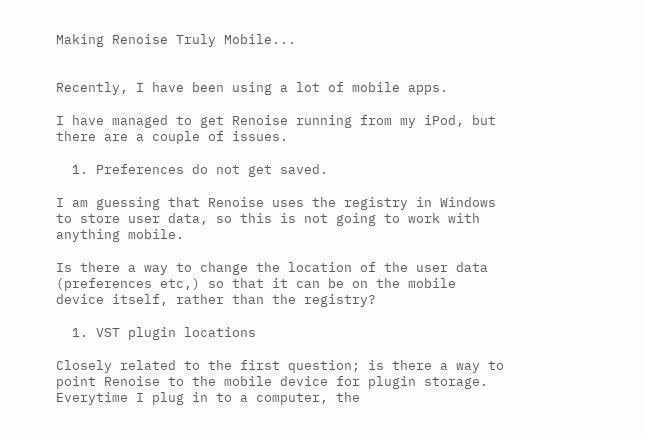Making Renoise Truly Mobile...


Recently, I have been using a lot of mobile apps.

I have managed to get Renoise running from my iPod, but there are a couple of issues.

  1. Preferences do not get saved.

I am guessing that Renoise uses the registry in Windows to store user data, so this is not going to work with anything mobile.

Is there a way to change the location of the user data (preferences etc,) so that it can be on the mobile device itself, rather than the registry?

  1. VST plugin locations

Closely related to the first question; is there a way to point Renoise to the mobile device for plugin storage. Everytime I plug in to a computer, the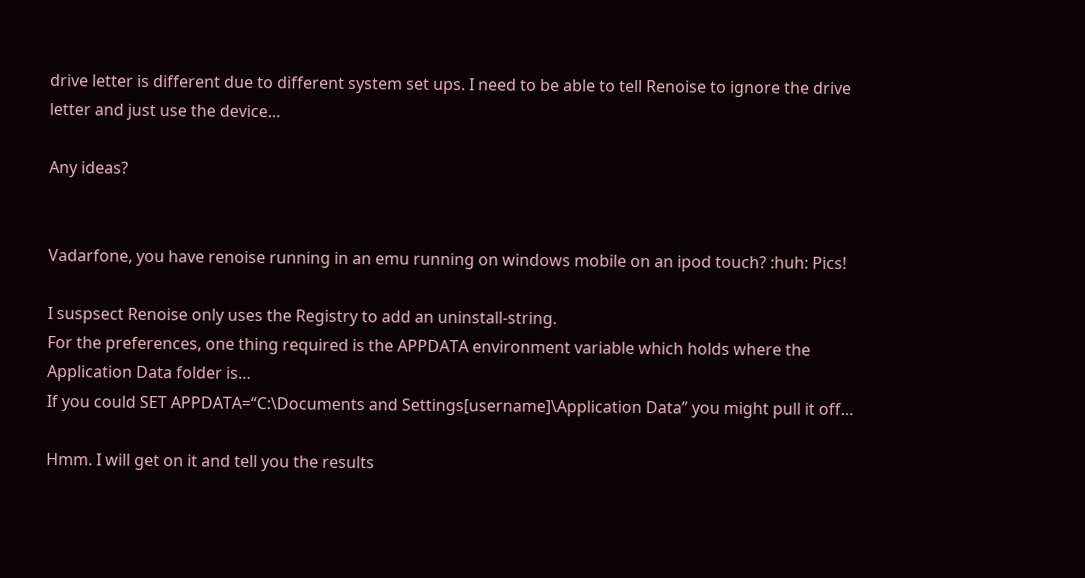drive letter is different due to different system set ups. I need to be able to tell Renoise to ignore the drive letter and just use the device…

Any ideas?


Vadarfone, you have renoise running in an emu running on windows mobile on an ipod touch? :huh: Pics!

I suspsect Renoise only uses the Registry to add an uninstall-string.
For the preferences, one thing required is the APPDATA environment variable which holds where the Application Data folder is…
If you could SET APPDATA=“C:\Documents and Settings[username]\Application Data” you might pull it off…

Hmm. I will get on it and tell you the results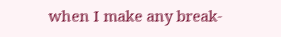when I make any break-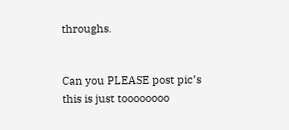throughs.


Can you PLEASE post pic’s this is just toooooooo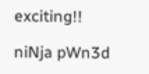exciting!!

niNja pWn3d